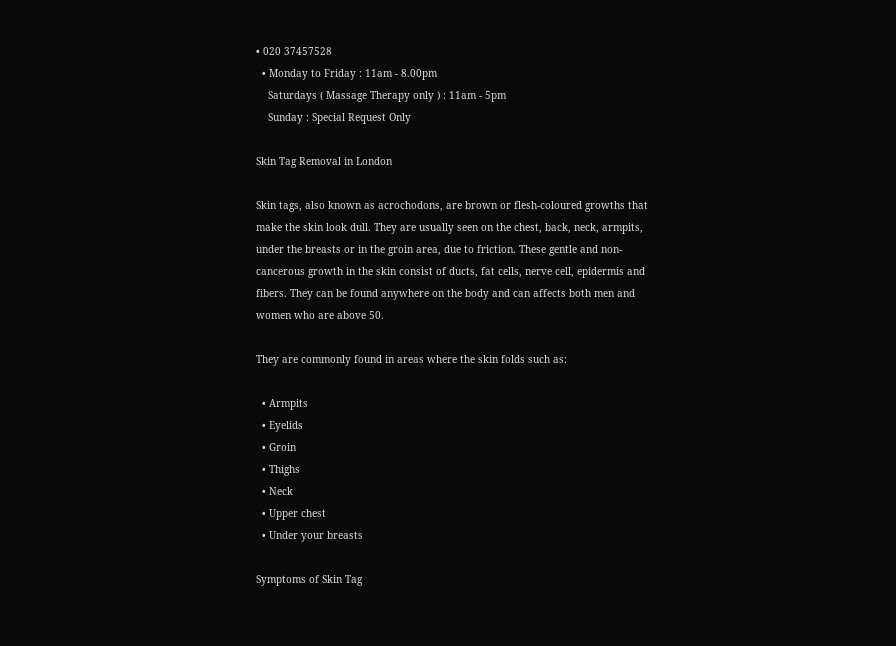• 020 37457528
  • Monday to Friday : 11am - 8.00pm
    Saturdays ( Massage Therapy only ) : 11am - 5pm
    Sunday : Special Request Only

Skin Tag Removal in London

Skin tags, also known as acrochodons, are brown or flesh-coloured growths that make the skin look dull. They are usually seen on the chest, back, neck, armpits, under the breasts or in the groin area, due to friction. These gentle and non-cancerous growth in the skin consist of ducts, fat cells, nerve cell, epidermis and fibers. They can be found anywhere on the body and can affects both men and women who are above 50.

They are commonly found in areas where the skin folds such as:

  • Armpits
  • Eyelids
  • Groin
  • Thighs
  • Neck
  • Upper chest
  • Under your breasts

Symptoms of Skin Tag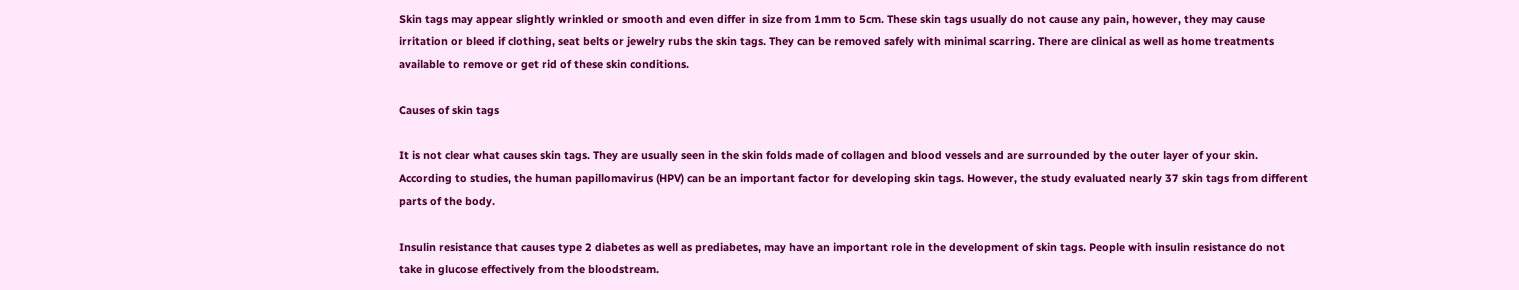Skin tags may appear slightly wrinkled or smooth and even differ in size from 1mm to 5cm. These skin tags usually do not cause any pain, however, they may cause irritation or bleed if clothing, seat belts or jewelry rubs the skin tags. They can be removed safely with minimal scarring. There are clinical as well as home treatments available to remove or get rid of these skin conditions.

Causes of skin tags

It is not clear what causes skin tags. They are usually seen in the skin folds made of collagen and blood vessels and are surrounded by the outer layer of your skin. According to studies, the human papillomavirus (HPV) can be an important factor for developing skin tags. However, the study evaluated nearly 37 skin tags from different parts of the body.

Insulin resistance that causes type 2 diabetes as well as prediabetes, may have an important role in the development of skin tags. People with insulin resistance do not take in glucose effectively from the bloodstream.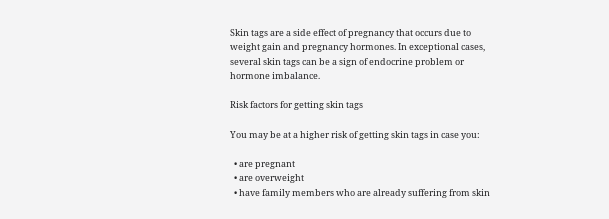Skin tags are a side effect of pregnancy that occurs due to weight gain and pregnancy hormones. In exceptional cases, several skin tags can be a sign of endocrine problem or hormone imbalance.

Risk factors for getting skin tags

You may be at a higher risk of getting skin tags in case you:

  • are pregnant
  • are overweight
  • have family members who are already suffering from skin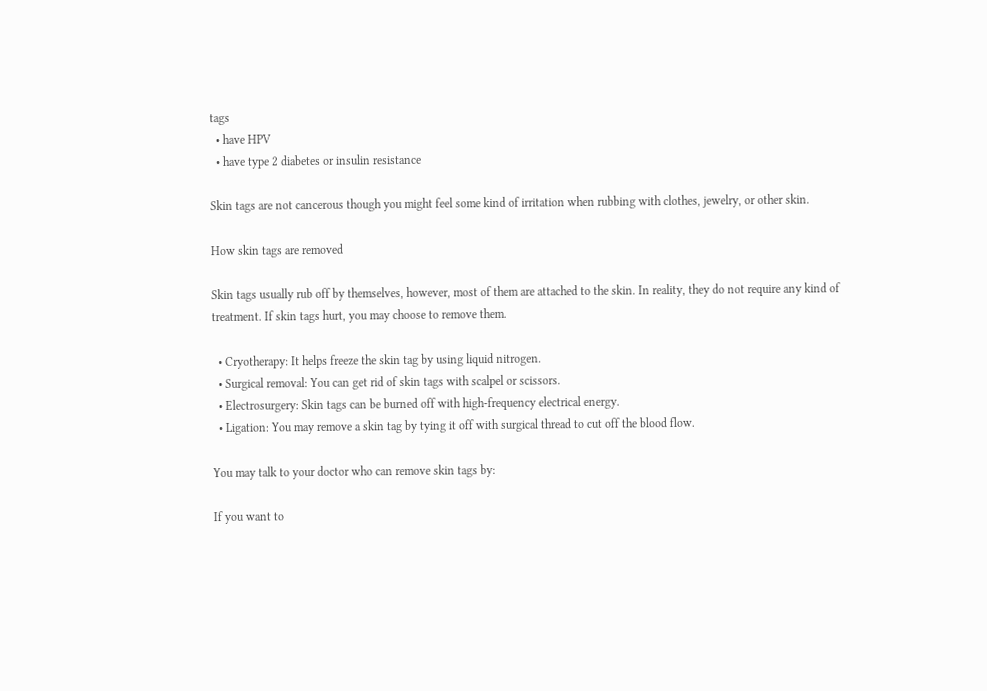tags
  • have HPV
  • have type 2 diabetes or insulin resistance

Skin tags are not cancerous though you might feel some kind of irritation when rubbing with clothes, jewelry, or other skin.

How skin tags are removed

Skin tags usually rub off by themselves, however, most of them are attached to the skin. In reality, they do not require any kind of treatment. If skin tags hurt, you may choose to remove them.

  • Cryotherapy: It helps freeze the skin tag by using liquid nitrogen.
  • Surgical removal: You can get rid of skin tags with scalpel or scissors.
  • Electrosurgery: Skin tags can be burned off with high-frequency electrical energy.
  • Ligation: You may remove a skin tag by tying it off with surgical thread to cut off the blood flow.

You may talk to your doctor who can remove skin tags by:

If you want to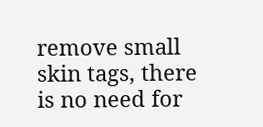remove small skin tags, there is no need for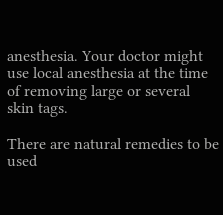anesthesia. Your doctor might use local anesthesia at the time of removing large or several skin tags.

There are natural remedies to be used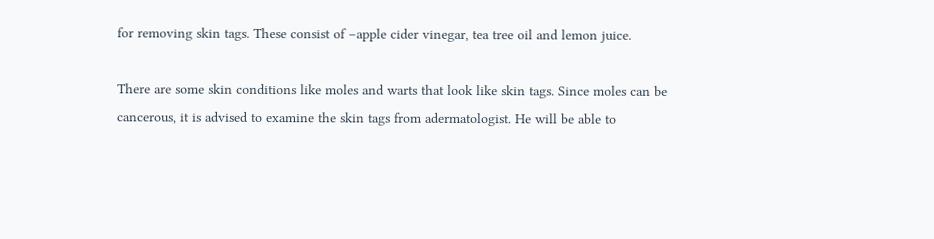for removing skin tags. These consist of –apple cider vinegar, tea tree oil and lemon juice.

There are some skin conditions like moles and warts that look like skin tags. Since moles can be cancerous, it is advised to examine the skin tags from adermatologist. He will be able to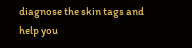diagnose the skin tags and help you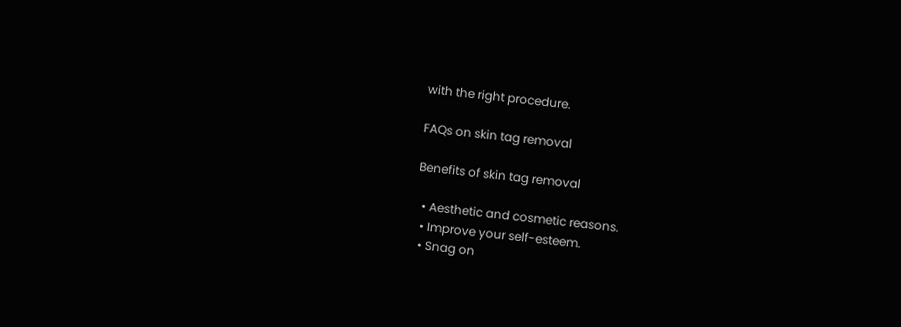with the right procedure.

FAQs on skin tag removal

Benefits of skin tag removal

  • Aesthetic and cosmetic reasons.
  • Improve your self-esteem.
  • Snag on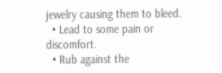jewelry causing them to bleed.
  • Lead to some pain or discomfort.
  • Rub against the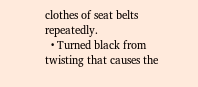clothes of seat belts repeatedly.
  • Turned black from twisting that causes the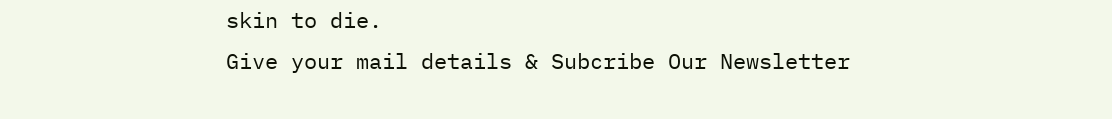skin to die.
Give your mail details & Subcribe Our Newsletter